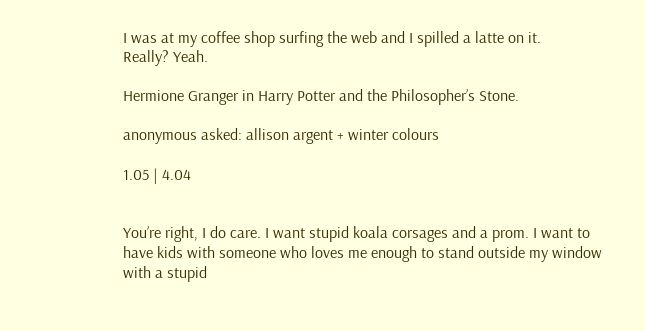I was at my coffee shop surfing the web and I spilled a latte on it.
Really? Yeah.

Hermione Granger in Harry Potter and the Philosopher’s Stone.

anonymous asked: allison argent + winter colours

1.05 | 4.04


You’re right, I do care. I want stupid koala corsages and a prom. I want to have kids with someone who loves me enough to stand outside my window with a stupid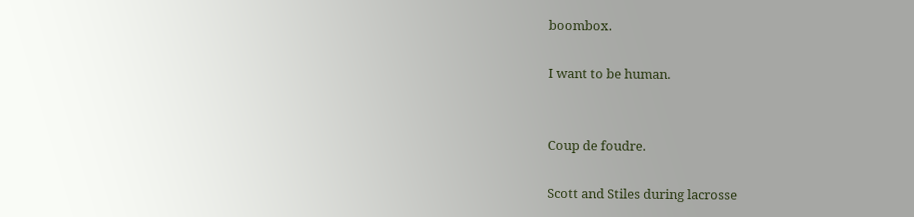boombox.

I want to be human.


Coup de foudre.

Scott and Stiles during lacrosse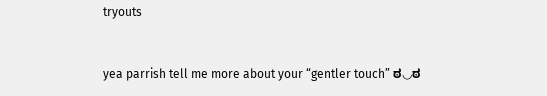tryouts


yea parrish tell me more about your “gentler touch” ಠ◡ಠ